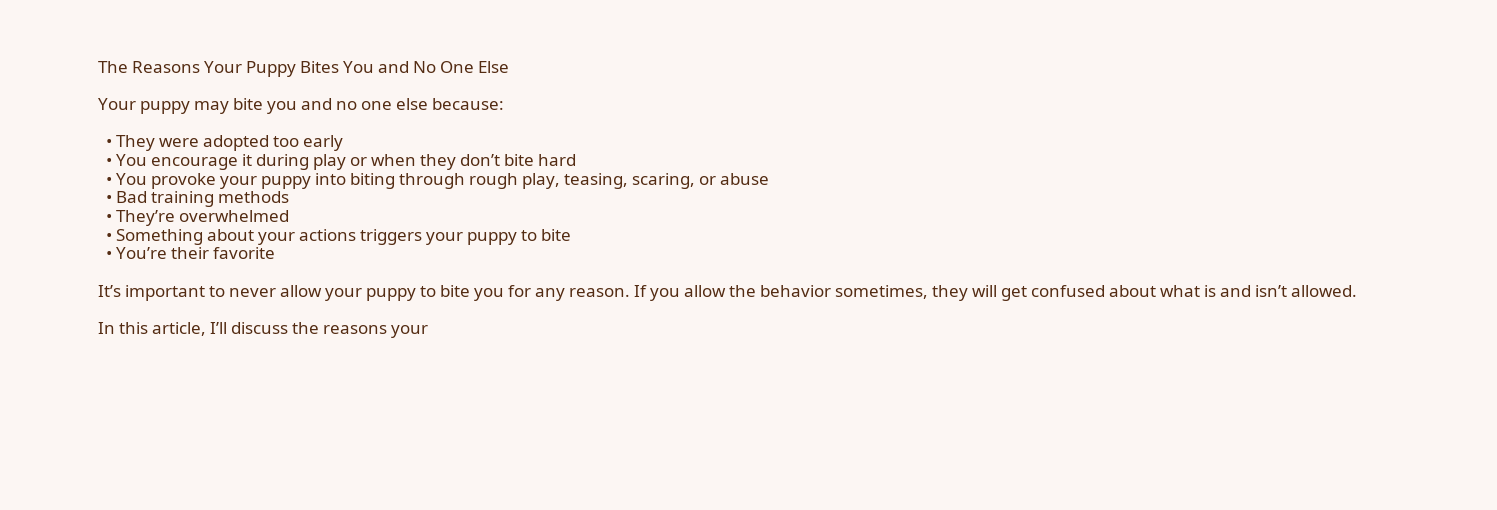The Reasons Your Puppy Bites You and No One Else

Your puppy may bite you and no one else because:

  • They were adopted too early
  • You encourage it during play or when they don’t bite hard
  • You provoke your puppy into biting through rough play, teasing, scaring, or abuse
  • Bad training methods
  • They’re overwhelmed
  • Something about your actions triggers your puppy to bite
  • You’re their favorite

It’s important to never allow your puppy to bite you for any reason. If you allow the behavior sometimes, they will get confused about what is and isn’t allowed.

In this article, I’ll discuss the reasons your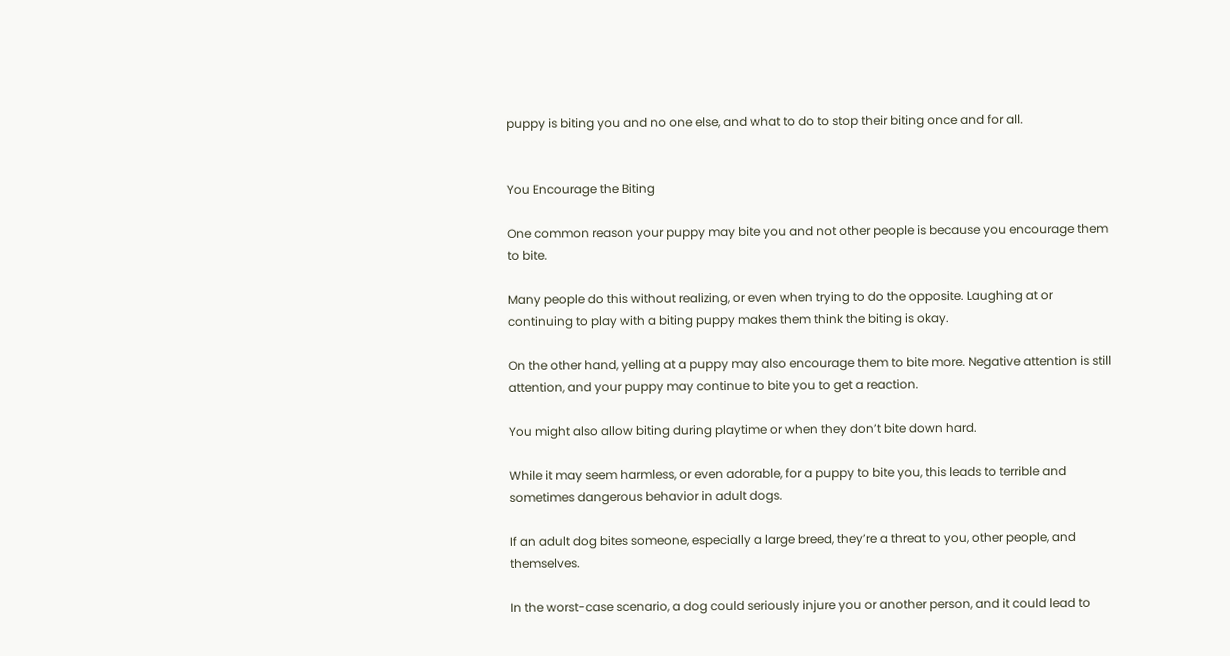puppy is biting you and no one else, and what to do to stop their biting once and for all.


You Encourage the Biting

One common reason your puppy may bite you and not other people is because you encourage them to bite.

Many people do this without realizing, or even when trying to do the opposite. Laughing at or continuing to play with a biting puppy makes them think the biting is okay.

On the other hand, yelling at a puppy may also encourage them to bite more. Negative attention is still attention, and your puppy may continue to bite you to get a reaction.

You might also allow biting during playtime or when they don’t bite down hard.

While it may seem harmless, or even adorable, for a puppy to bite you, this leads to terrible and sometimes dangerous behavior in adult dogs.

If an adult dog bites someone, especially a large breed, they’re a threat to you, other people, and themselves.

In the worst-case scenario, a dog could seriously injure you or another person, and it could lead to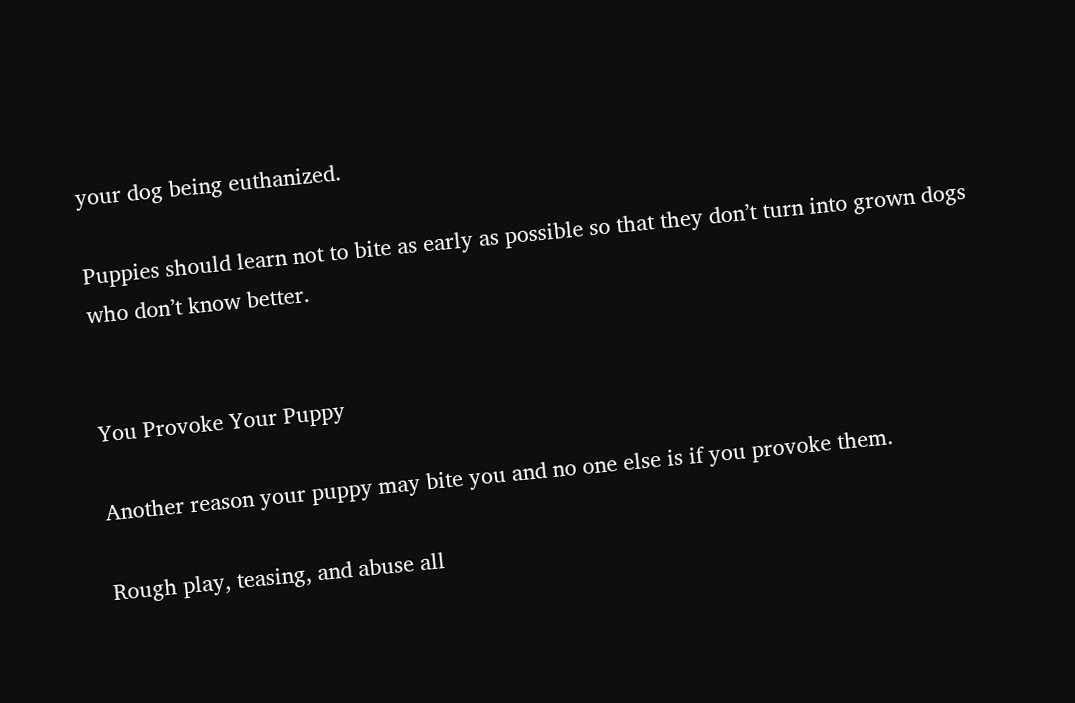your dog being euthanized.

Puppies should learn not to bite as early as possible so that they don’t turn into grown dogs who don’t know better.


You Provoke Your Puppy

Another reason your puppy may bite you and no one else is if you provoke them.

Rough play, teasing, and abuse all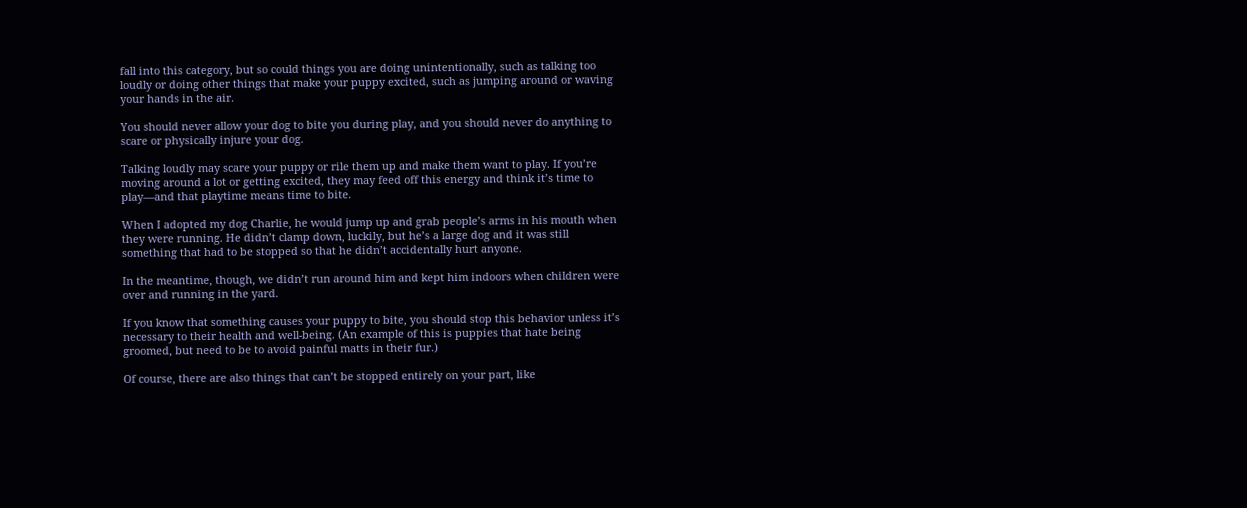fall into this category, but so could things you are doing unintentionally, such as talking too loudly or doing other things that make your puppy excited, such as jumping around or waving your hands in the air.

You should never allow your dog to bite you during play, and you should never do anything to scare or physically injure your dog.

Talking loudly may scare your puppy or rile them up and make them want to play. If you’re moving around a lot or getting excited, they may feed off this energy and think it’s time to play—and that playtime means time to bite.

When I adopted my dog Charlie, he would jump up and grab people’s arms in his mouth when they were running. He didn’t clamp down, luckily, but he’s a large dog and it was still something that had to be stopped so that he didn’t accidentally hurt anyone.

In the meantime, though, we didn’t run around him and kept him indoors when children were over and running in the yard.

If you know that something causes your puppy to bite, you should stop this behavior unless it’s necessary to their health and well-being. (An example of this is puppies that hate being groomed, but need to be to avoid painful matts in their fur.)

Of course, there are also things that can’t be stopped entirely on your part, like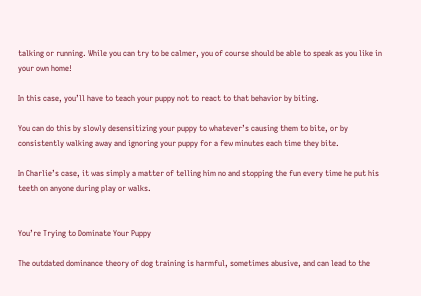talking or running. While you can try to be calmer, you of course should be able to speak as you like in your own home!

In this case, you’ll have to teach your puppy not to react to that behavior by biting.

You can do this by slowly desensitizing your puppy to whatever’s causing them to bite, or by consistently walking away and ignoring your puppy for a few minutes each time they bite.

In Charlie’s case, it was simply a matter of telling him no and stopping the fun every time he put his teeth on anyone during play or walks.


You’re Trying to Dominate Your Puppy

The outdated dominance theory of dog training is harmful, sometimes abusive, and can lead to the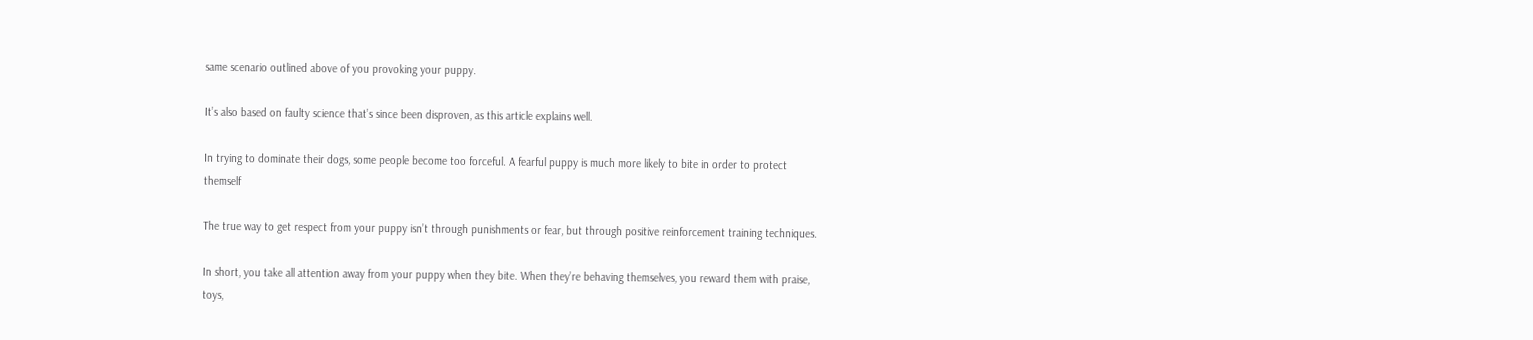same scenario outlined above of you provoking your puppy.

It’s also based on faulty science that’s since been disproven, as this article explains well.

In trying to dominate their dogs, some people become too forceful. A fearful puppy is much more likely to bite in order to protect themself

The true way to get respect from your puppy isn’t through punishments or fear, but through positive reinforcement training techniques.

In short, you take all attention away from your puppy when they bite. When they’re behaving themselves, you reward them with praise, toys,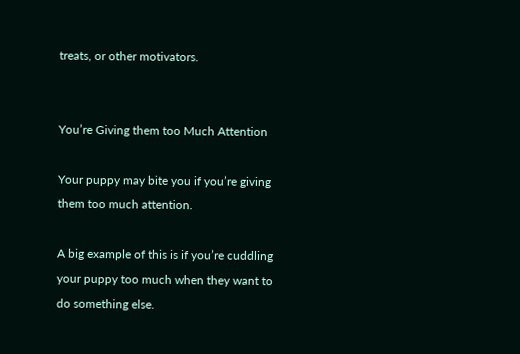treats, or other motivators.


You’re Giving them too Much Attention

Your puppy may bite you if you’re giving them too much attention.

A big example of this is if you’re cuddling your puppy too much when they want to do something else.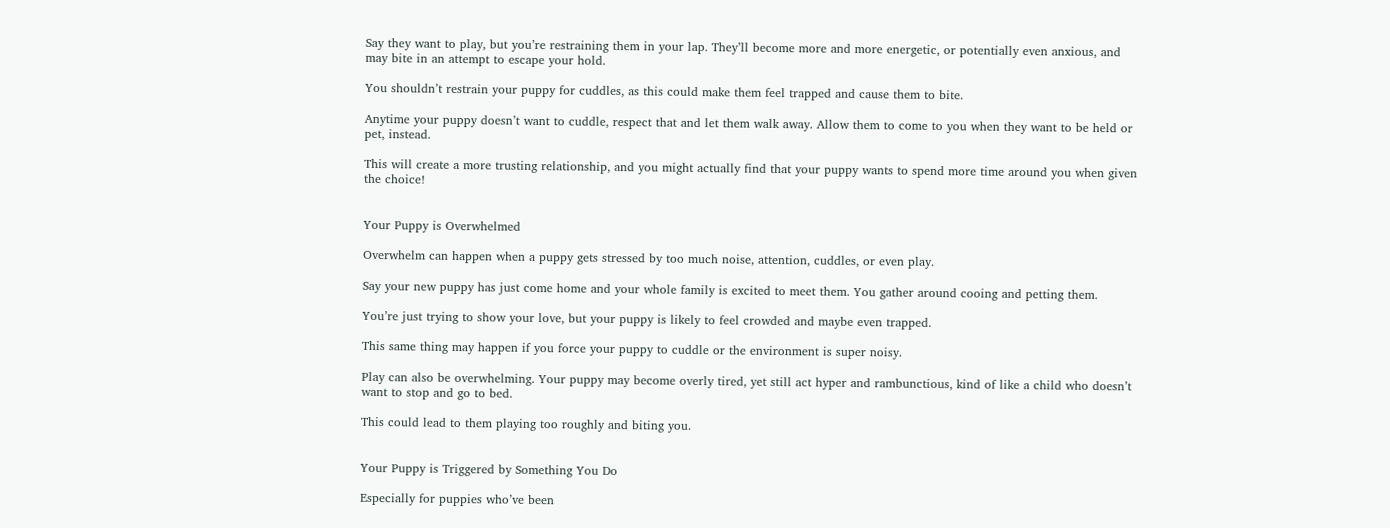Say they want to play, but you’re restraining them in your lap. They’ll become more and more energetic, or potentially even anxious, and may bite in an attempt to escape your hold.

You shouldn’t restrain your puppy for cuddles, as this could make them feel trapped and cause them to bite.

Anytime your puppy doesn’t want to cuddle, respect that and let them walk away. Allow them to come to you when they want to be held or pet, instead.

This will create a more trusting relationship, and you might actually find that your puppy wants to spend more time around you when given the choice!


Your Puppy is Overwhelmed

Overwhelm can happen when a puppy gets stressed by too much noise, attention, cuddles, or even play.

Say your new puppy has just come home and your whole family is excited to meet them. You gather around cooing and petting them.

You’re just trying to show your love, but your puppy is likely to feel crowded and maybe even trapped.

This same thing may happen if you force your puppy to cuddle or the environment is super noisy.

Play can also be overwhelming. Your puppy may become overly tired, yet still act hyper and rambunctious, kind of like a child who doesn’t want to stop and go to bed.

This could lead to them playing too roughly and biting you.


Your Puppy is Triggered by Something You Do

Especially for puppies who’ve been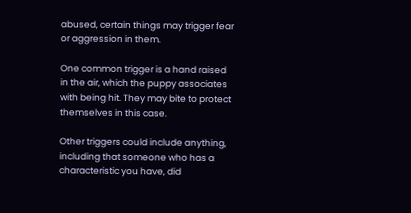abused, certain things may trigger fear or aggression in them.

One common trigger is a hand raised in the air, which the puppy associates with being hit. They may bite to protect themselves in this case.

Other triggers could include anything, including that someone who has a characteristic you have, did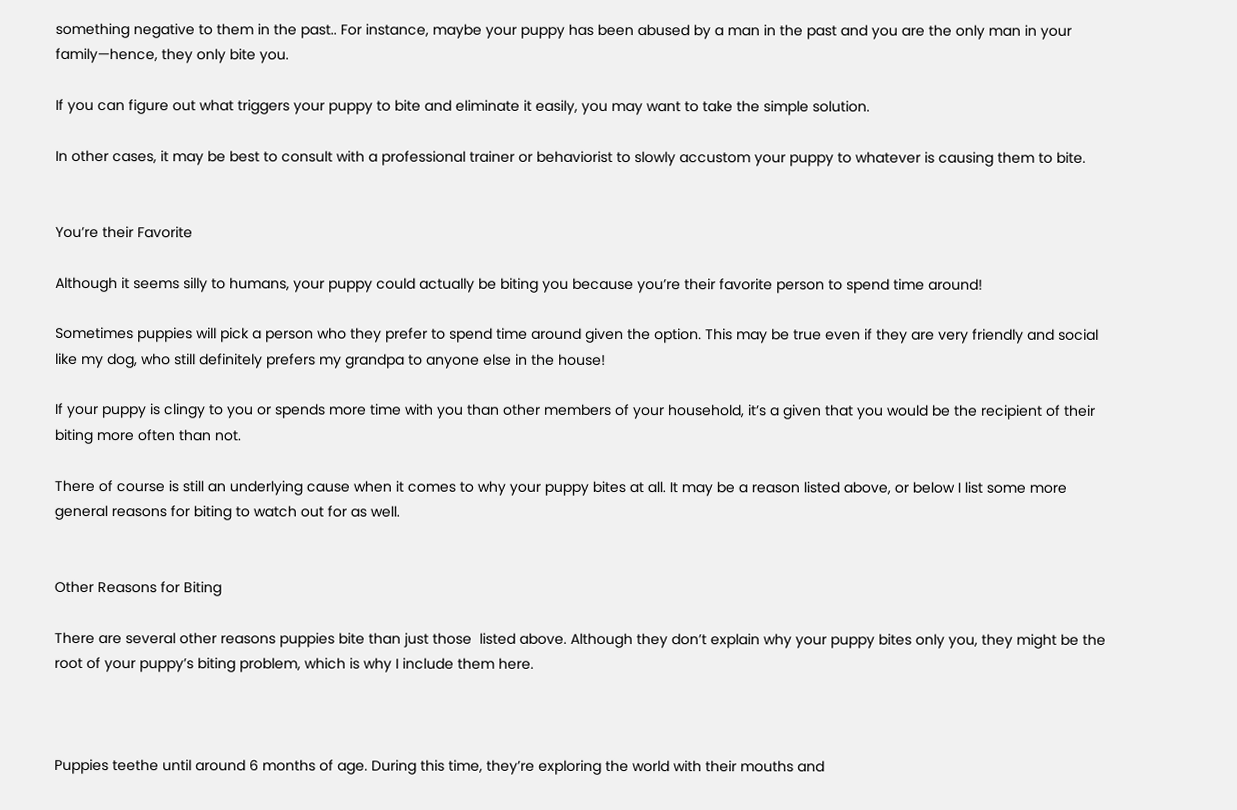something negative to them in the past.. For instance, maybe your puppy has been abused by a man in the past and you are the only man in your family—hence, they only bite you.

If you can figure out what triggers your puppy to bite and eliminate it easily, you may want to take the simple solution.

In other cases, it may be best to consult with a professional trainer or behaviorist to slowly accustom your puppy to whatever is causing them to bite.


You’re their Favorite

Although it seems silly to humans, your puppy could actually be biting you because you’re their favorite person to spend time around!

Sometimes puppies will pick a person who they prefer to spend time around given the option. This may be true even if they are very friendly and social like my dog, who still definitely prefers my grandpa to anyone else in the house!

If your puppy is clingy to you or spends more time with you than other members of your household, it’s a given that you would be the recipient of their biting more often than not.

There of course is still an underlying cause when it comes to why your puppy bites at all. It may be a reason listed above, or below I list some more general reasons for biting to watch out for as well.


Other Reasons for Biting

There are several other reasons puppies bite than just those  listed above. Although they don’t explain why your puppy bites only you, they might be the root of your puppy’s biting problem, which is why I include them here.



Puppies teethe until around 6 months of age. During this time, they’re exploring the world with their mouths and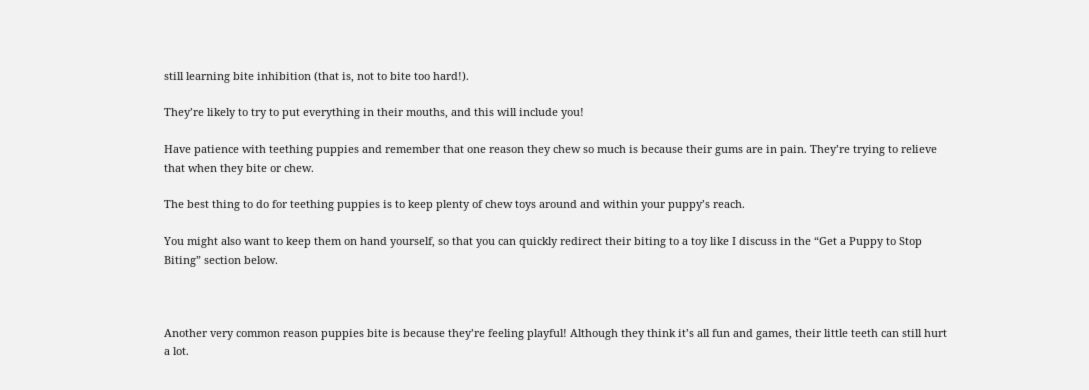still learning bite inhibition (that is, not to bite too hard!).

They’re likely to try to put everything in their mouths, and this will include you!

Have patience with teething puppies and remember that one reason they chew so much is because their gums are in pain. They’re trying to relieve that when they bite or chew.

The best thing to do for teething puppies is to keep plenty of chew toys around and within your puppy’s reach.

You might also want to keep them on hand yourself, so that you can quickly redirect their biting to a toy like I discuss in the “Get a Puppy to Stop Biting” section below.



Another very common reason puppies bite is because they’re feeling playful! Although they think it’s all fun and games, their little teeth can still hurt a lot.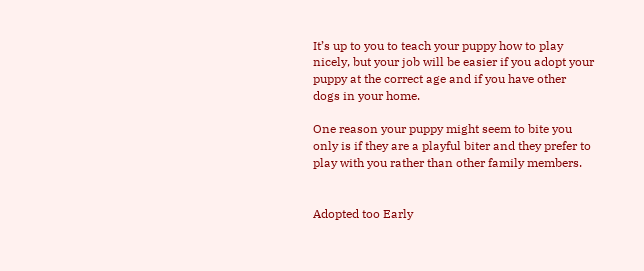It’s up to you to teach your puppy how to play nicely, but your job will be easier if you adopt your puppy at the correct age and if you have other dogs in your home.

One reason your puppy might seem to bite you only is if they are a playful biter and they prefer to play with you rather than other family members.


Adopted too Early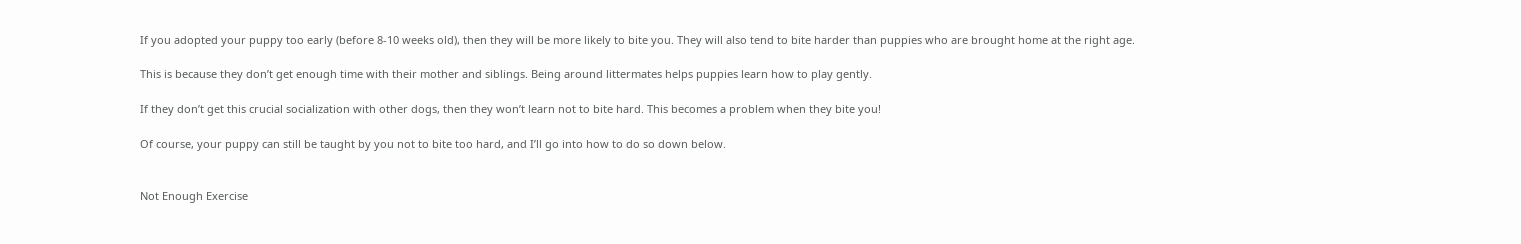If you adopted your puppy too early (before 8-10 weeks old), then they will be more likely to bite you. They will also tend to bite harder than puppies who are brought home at the right age.

This is because they don’t get enough time with their mother and siblings. Being around littermates helps puppies learn how to play gently.

If they don’t get this crucial socialization with other dogs, then they won’t learn not to bite hard. This becomes a problem when they bite you!

Of course, your puppy can still be taught by you not to bite too hard, and I’ll go into how to do so down below.


Not Enough Exercise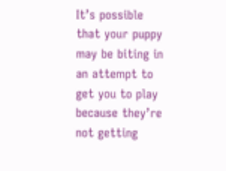It’s possible that your puppy may be biting in an attempt to get you to play because they’re not getting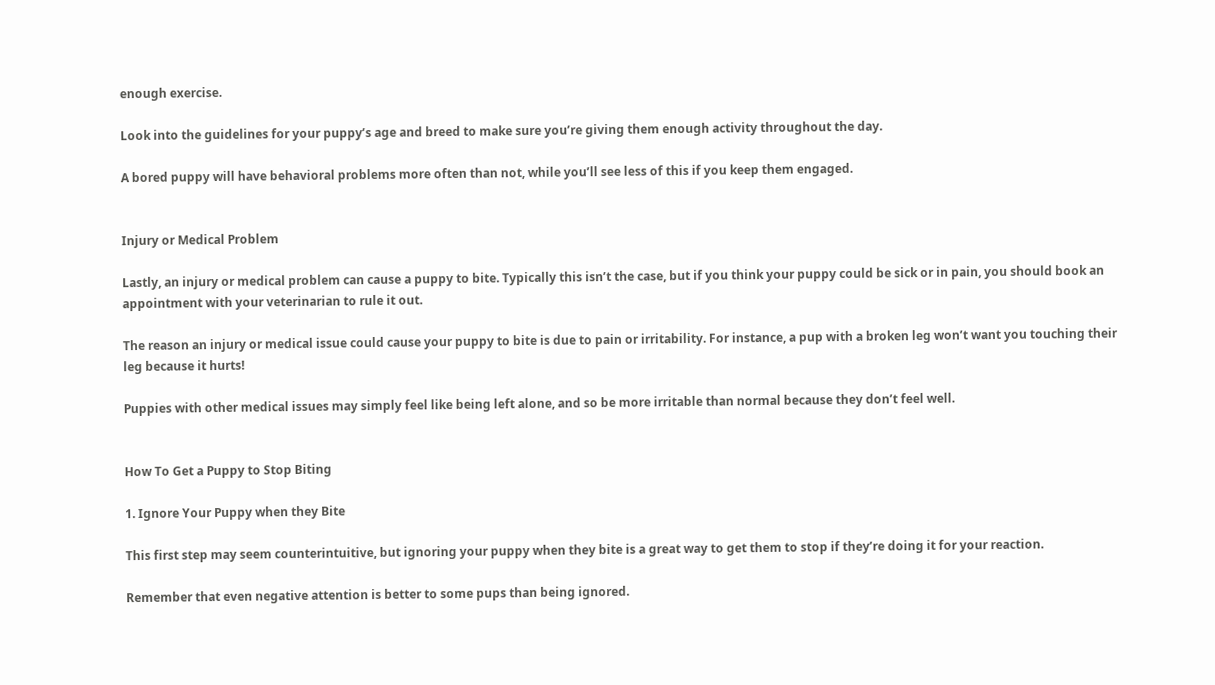enough exercise.

Look into the guidelines for your puppy’s age and breed to make sure you’re giving them enough activity throughout the day.

A bored puppy will have behavioral problems more often than not, while you’ll see less of this if you keep them engaged.


Injury or Medical Problem

Lastly, an injury or medical problem can cause a puppy to bite. Typically this isn’t the case, but if you think your puppy could be sick or in pain, you should book an appointment with your veterinarian to rule it out.

The reason an injury or medical issue could cause your puppy to bite is due to pain or irritability. For instance, a pup with a broken leg won’t want you touching their leg because it hurts!

Puppies with other medical issues may simply feel like being left alone, and so be more irritable than normal because they don’t feel well.


How To Get a Puppy to Stop Biting

1. Ignore Your Puppy when they Bite

This first step may seem counterintuitive, but ignoring your puppy when they bite is a great way to get them to stop if they’re doing it for your reaction.

Remember that even negative attention is better to some pups than being ignored.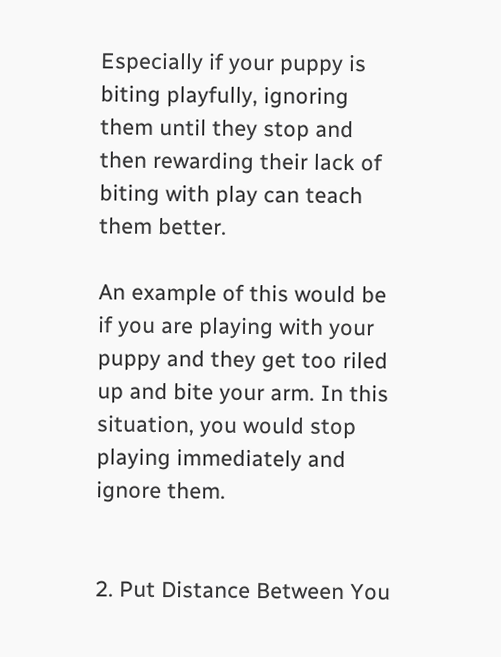Especially if your puppy is biting playfully, ignoring them until they stop and then rewarding their lack of biting with play can teach them better.

An example of this would be if you are playing with your puppy and they get too riled up and bite your arm. In this situation, you would stop playing immediately and ignore them.


2. Put Distance Between You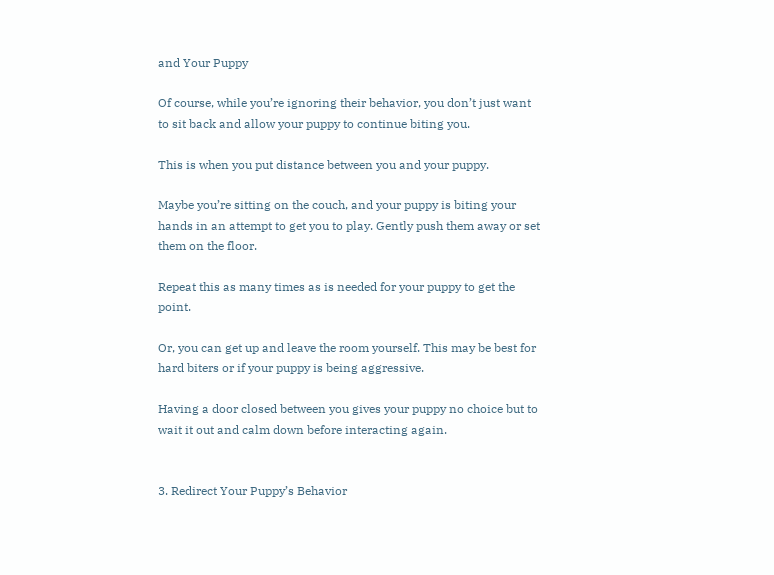and Your Puppy

Of course, while you’re ignoring their behavior, you don’t just want to sit back and allow your puppy to continue biting you.

This is when you put distance between you and your puppy.

Maybe you’re sitting on the couch, and your puppy is biting your hands in an attempt to get you to play. Gently push them away or set them on the floor.

Repeat this as many times as is needed for your puppy to get the point.

Or, you can get up and leave the room yourself. This may be best for hard biters or if your puppy is being aggressive.

Having a door closed between you gives your puppy no choice but to wait it out and calm down before interacting again.


3. Redirect Your Puppy’s Behavior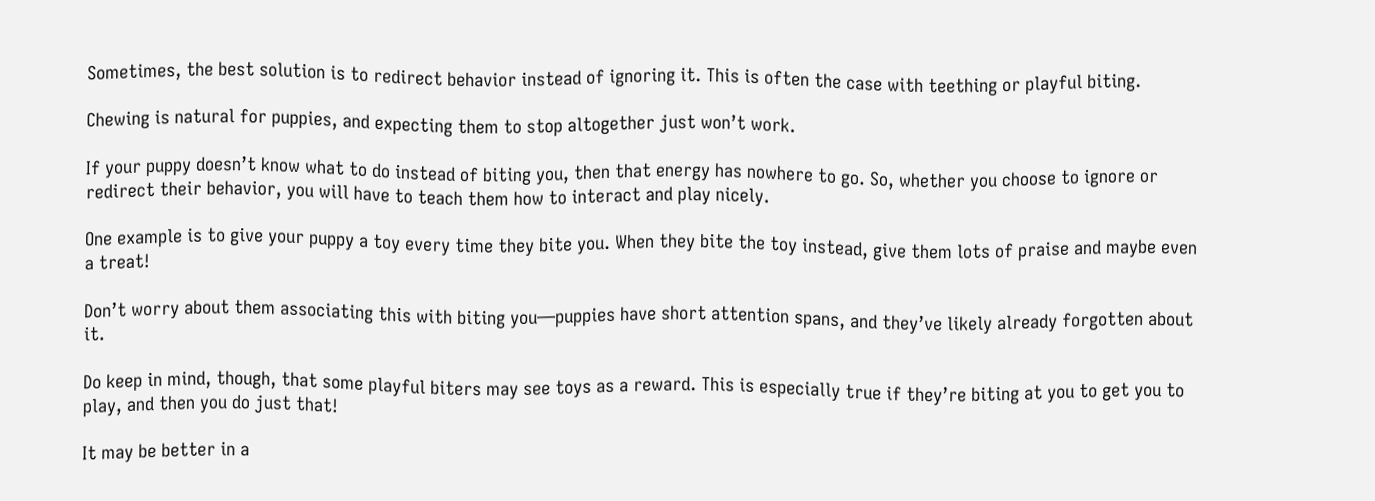Sometimes, the best solution is to redirect behavior instead of ignoring it. This is often the case with teething or playful biting.

Chewing is natural for puppies, and expecting them to stop altogether just won’t work.

If your puppy doesn’t know what to do instead of biting you, then that energy has nowhere to go. So, whether you choose to ignore or redirect their behavior, you will have to teach them how to interact and play nicely.

One example is to give your puppy a toy every time they bite you. When they bite the toy instead, give them lots of praise and maybe even a treat!

Don’t worry about them associating this with biting you—puppies have short attention spans, and they’ve likely already forgotten about it.

Do keep in mind, though, that some playful biters may see toys as a reward. This is especially true if they’re biting at you to get you to play, and then you do just that!

It may be better in a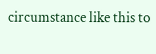circumstance like this to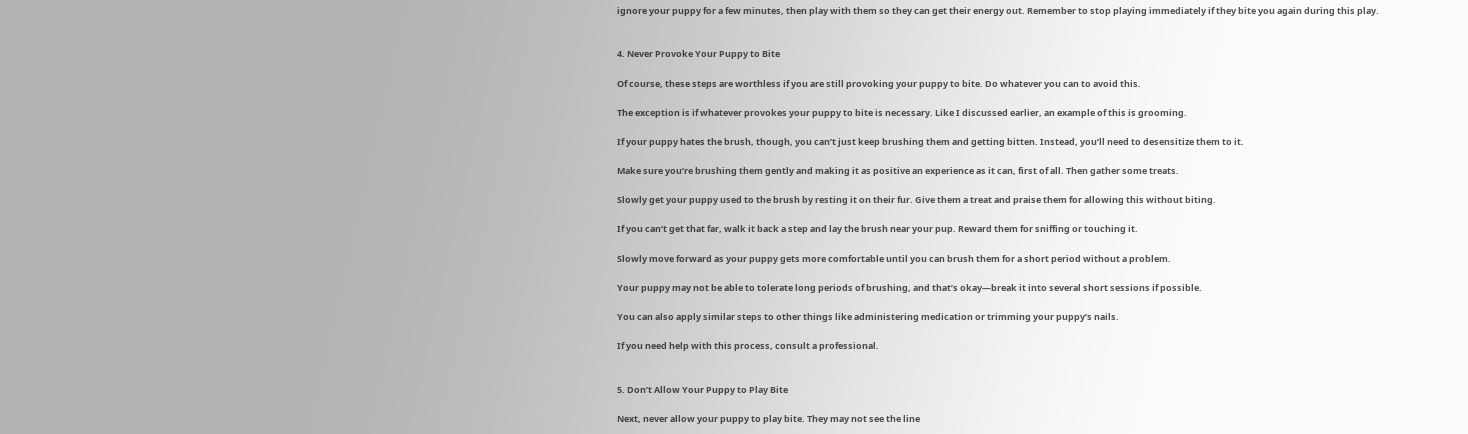ignore your puppy for a few minutes, then play with them so they can get their energy out. Remember to stop playing immediately if they bite you again during this play.


4. Never Provoke Your Puppy to Bite

Of course, these steps are worthless if you are still provoking your puppy to bite. Do whatever you can to avoid this.

The exception is if whatever provokes your puppy to bite is necessary. Like I discussed earlier, an example of this is grooming.

If your puppy hates the brush, though, you can’t just keep brushing them and getting bitten. Instead, you’ll need to desensitize them to it.

Make sure you’re brushing them gently and making it as positive an experience as it can, first of all. Then gather some treats.

Slowly get your puppy used to the brush by resting it on their fur. Give them a treat and praise them for allowing this without biting.

If you can’t get that far, walk it back a step and lay the brush near your pup. Reward them for sniffing or touching it.

Slowly move forward as your puppy gets more comfortable until you can brush them for a short period without a problem.

Your puppy may not be able to tolerate long periods of brushing, and that’s okay—break it into several short sessions if possible.

You can also apply similar steps to other things like administering medication or trimming your puppy’s nails.

If you need help with this process, consult a professional.


5. Don’t Allow Your Puppy to Play Bite

Next, never allow your puppy to play bite. They may not see the line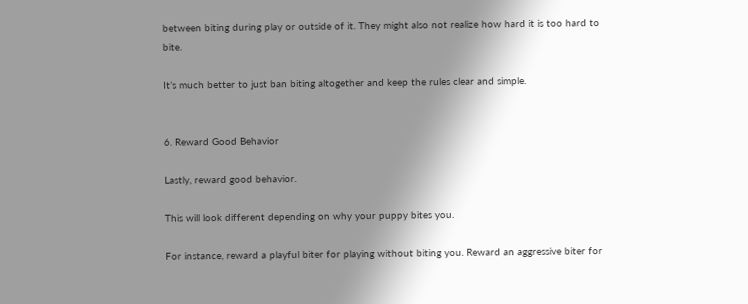between biting during play or outside of it. They might also not realize how hard it is too hard to bite.

It’s much better to just ban biting altogether and keep the rules clear and simple.


6. Reward Good Behavior

Lastly, reward good behavior.

This will look different depending on why your puppy bites you.

For instance, reward a playful biter for playing without biting you. Reward an aggressive biter for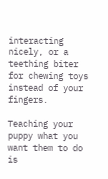interacting nicely, or a teething biter for chewing toys instead of your fingers.

Teaching your puppy what you want them to do is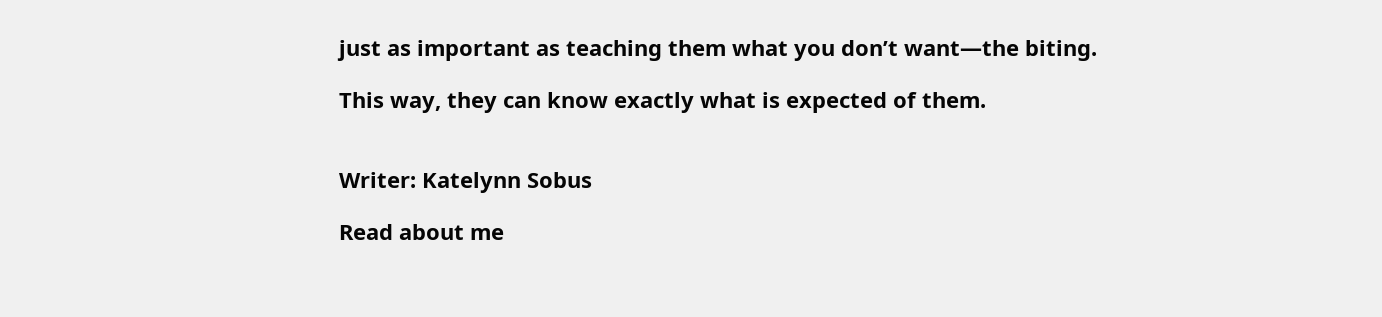just as important as teaching them what you don’t want—the biting.

This way, they can know exactly what is expected of them.


Writer: Katelynn Sobus

Read about me